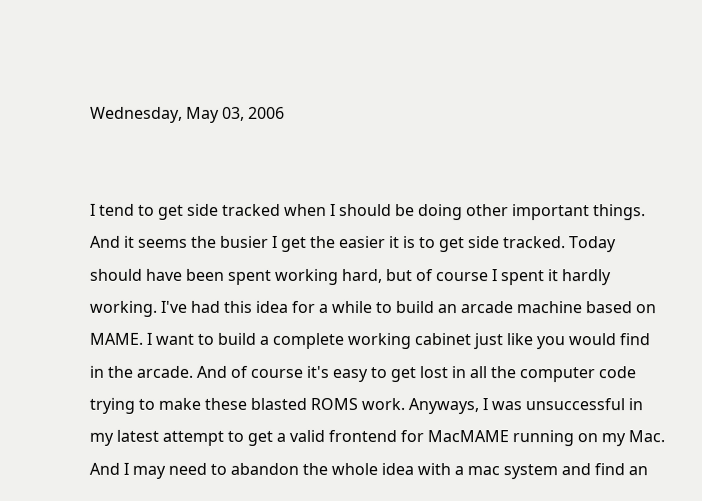Wednesday, May 03, 2006


I tend to get side tracked when I should be doing other important things. And it seems the busier I get the easier it is to get side tracked. Today should have been spent working hard, but of course I spent it hardly working. I've had this idea for a while to build an arcade machine based on MAME. I want to build a complete working cabinet just like you would find in the arcade. And of course it's easy to get lost in all the computer code trying to make these blasted ROMS work. Anyways, I was unsuccessful in my latest attempt to get a valid frontend for MacMAME running on my Mac. And I may need to abandon the whole idea with a mac system and find an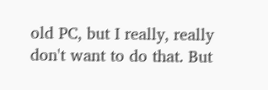old PC, but I really, really don't want to do that. But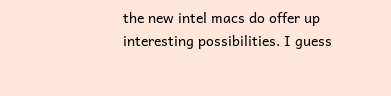the new intel macs do offer up interesting possibilities. I guess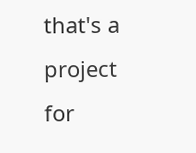that's a project for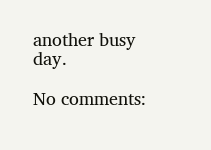another busy day.

No comments: